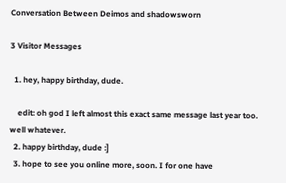Conversation Between Deimos and shadowsworn

3 Visitor Messages

  1. hey, happy birthday, dude.

    edit: oh god I left almost this exact same message last year too. well whatever.
  2. happy birthday, dude :]
  3. hope to see you online more, soon. I for one have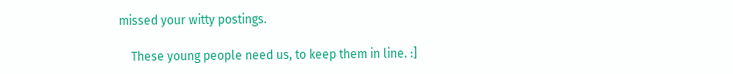missed your witty postings.

    These young people need us, to keep them in line. :]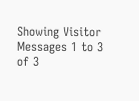Showing Visitor Messages 1 to 3 of 3